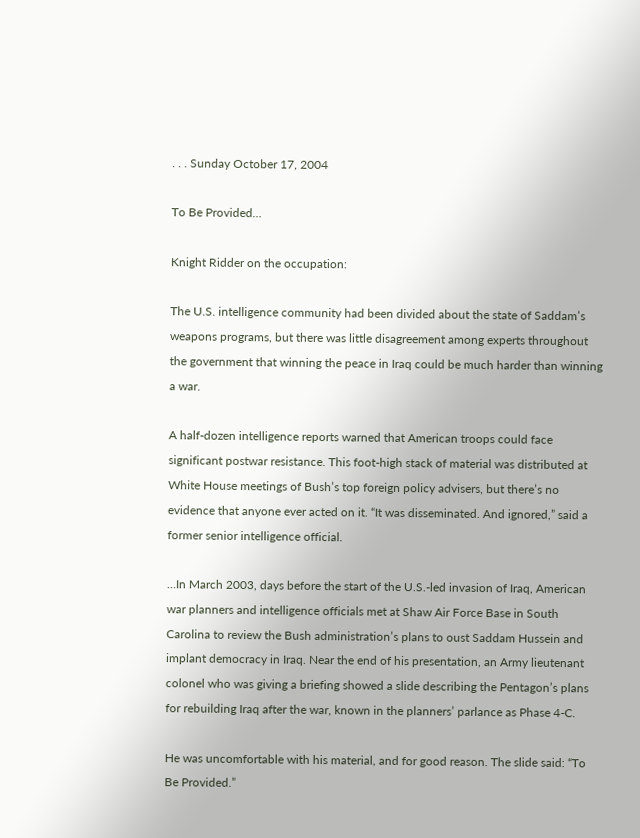. . . Sunday October 17, 2004

To Be Provided…

Knight Ridder on the occupation:

The U.S. intelligence community had been divided about the state of Saddam’s weapons programs, but there was little disagreement among experts throughout the government that winning the peace in Iraq could be much harder than winning a war.

A half-dozen intelligence reports warned that American troops could face significant postwar resistance. This foot-high stack of material was distributed at White House meetings of Bush’s top foreign policy advisers, but there’s no evidence that anyone ever acted on it. “It was disseminated. And ignored,” said a former senior intelligence official.

…In March 2003, days before the start of the U.S.-led invasion of Iraq, American war planners and intelligence officials met at Shaw Air Force Base in South Carolina to review the Bush administration’s plans to oust Saddam Hussein and implant democracy in Iraq. Near the end of his presentation, an Army lieutenant colonel who was giving a briefing showed a slide describing the Pentagon’s plans for rebuilding Iraq after the war, known in the planners’ parlance as Phase 4-C.

He was uncomfortable with his material, and for good reason. The slide said: “To Be Provided.”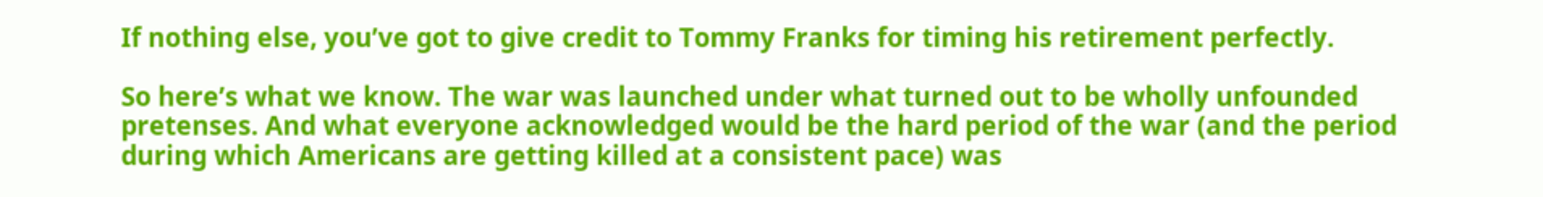If nothing else, you’ve got to give credit to Tommy Franks for timing his retirement perfectly.

So here’s what we know. The war was launched under what turned out to be wholly unfounded pretenses. And what everyone acknowledged would be the hard period of the war (and the period during which Americans are getting killed at a consistent pace) was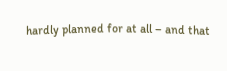hardly planned for at all – and that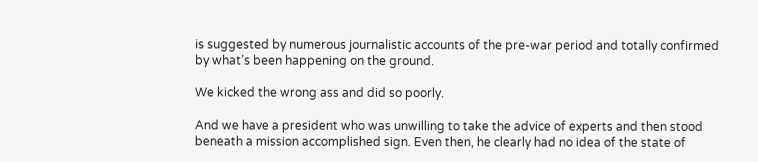is suggested by numerous journalistic accounts of the pre-war period and totally confirmed by what’s been happening on the ground.

We kicked the wrong ass and did so poorly.

And we have a president who was unwilling to take the advice of experts and then stood beneath a mission accomplished sign. Even then, he clearly had no idea of the state of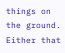things on the ground. Either that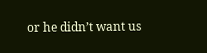or he didn’t want us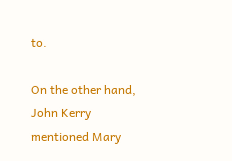to.

On the other hand, John Kerry mentioned Mary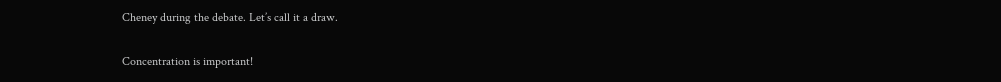Cheney during the debate. Let’s call it a draw.

Concentration is important!